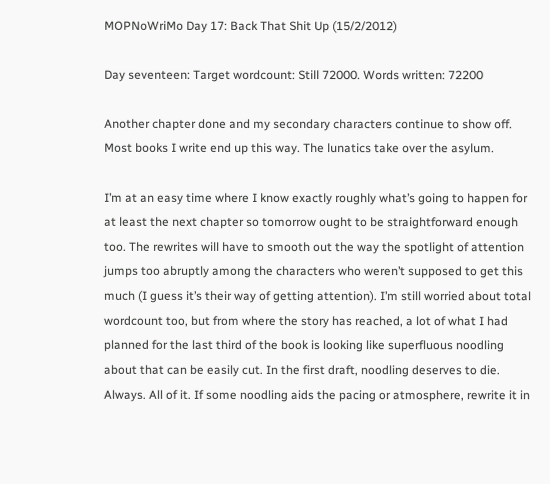MOPNoWriMo Day 17: Back That Shit Up (15/2/2012)

Day seventeen: Target wordcount: Still 72000. Words written: 72200

Another chapter done and my secondary characters continue to show off. Most books I write end up this way. The lunatics take over the asylum.

I’m at an easy time where I know exactly roughly what’s going to happen for at least the next chapter so tomorrow ought to be straightforward enough too. The rewrites will have to smooth out the way the spotlight of attention jumps too abruptly among the characters who weren’t supposed to get this much (I guess it’s their way of getting attention). I’m still worried about total wordcount too, but from where the story has reached, a lot of what I had planned for the last third of the book is looking like superfluous noodling about that can be easily cut. In the first draft, noodling deserves to die. Always. All of it. If some noodling aids the pacing or atmosphere, rewrite it in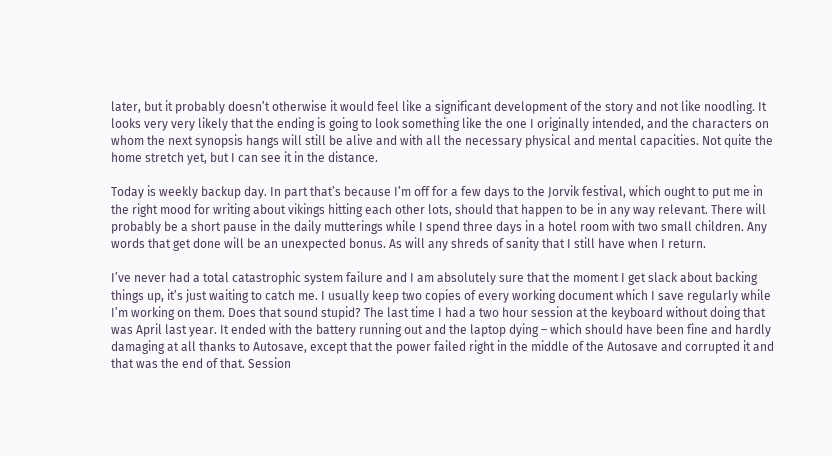later, but it probably doesn’t otherwise it would feel like a significant development of the story and not like noodling. It looks very very likely that the ending is going to look something like the one I originally intended, and the characters on whom the next synopsis hangs will still be alive and with all the necessary physical and mental capacities. Not quite the home stretch yet, but I can see it in the distance.

Today is weekly backup day. In part that’s because I’m off for a few days to the Jorvik festival, which ought to put me in the right mood for writing about vikings hitting each other lots, should that happen to be in any way relevant. There will probably be a short pause in the daily mutterings while I spend three days in a hotel room with two small children. Any words that get done will be an unexpected bonus. As will any shreds of sanity that I still have when I return.

I’ve never had a total catastrophic system failure and I am absolutely sure that the moment I get slack about backing things up, it’s just waiting to catch me. I usually keep two copies of every working document which I save regularly while I’m working on them. Does that sound stupid? The last time I had a two hour session at the keyboard without doing that was April last year. It ended with the battery running out and the laptop dying – which should have been fine and hardly damaging at all thanks to Autosave, except that the power failed right in the middle of the Autosave and corrupted it and that was the end of that. Session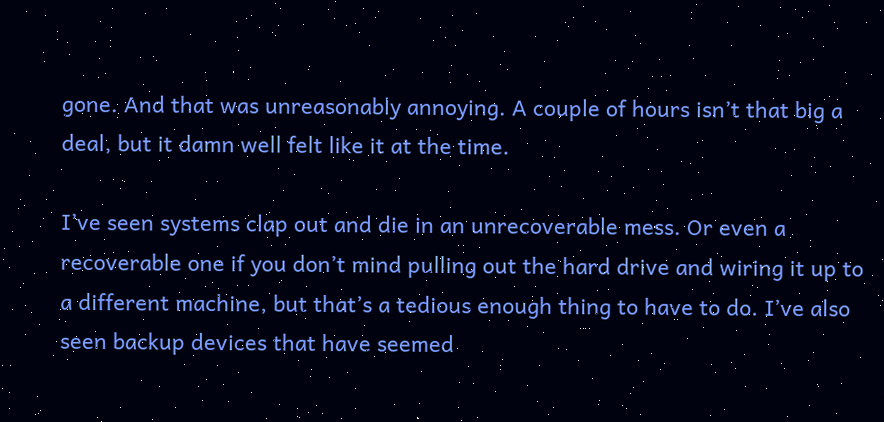gone. And that was unreasonably annoying. A couple of hours isn’t that big a deal, but it damn well felt like it at the time.

I’ve seen systems clap out and die in an unrecoverable mess. Or even a recoverable one if you don’t mind pulling out the hard drive and wiring it up to a different machine, but that’s a tedious enough thing to have to do. I’ve also seen backup devices that have seemed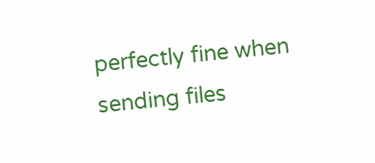perfectly fine when sending files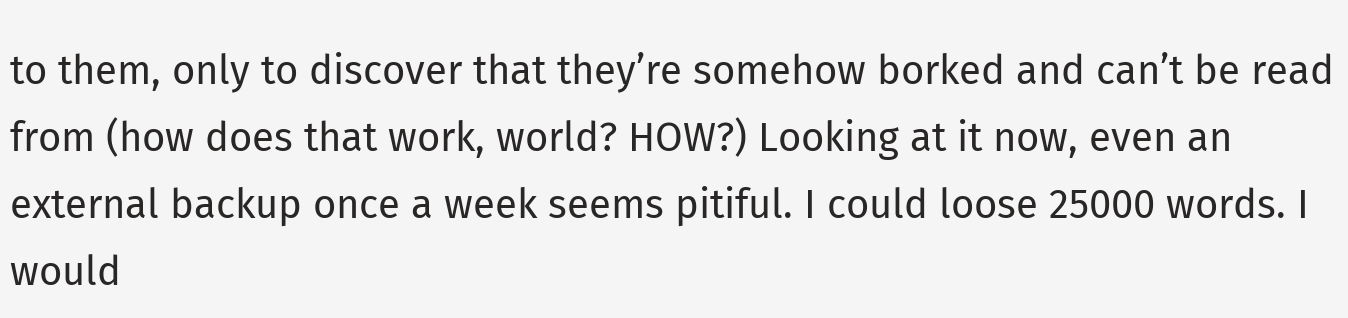to them, only to discover that they’re somehow borked and can’t be read from (how does that work, world? HOW?) Looking at it now, even an external backup once a week seems pitiful. I could loose 25000 words. I would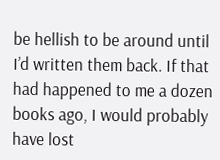be hellish to be around until I’d written them back. If that had happened to me a dozen books ago, I would probably have lost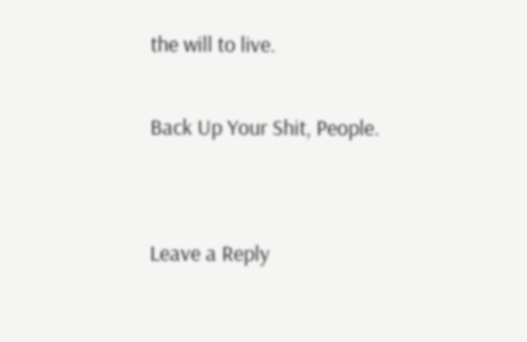the will to live.

Back Up Your Shit, People.


Leave a Reply